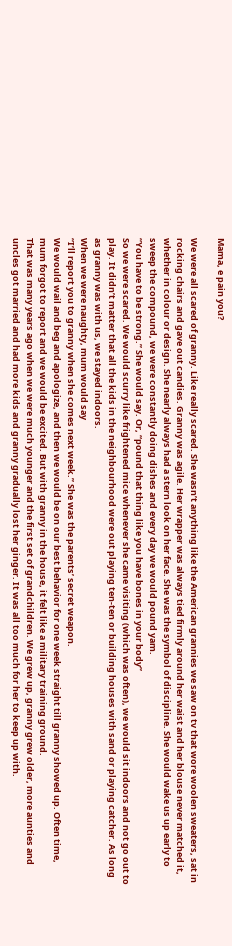Mama, e pain you?

We were all scared of granny. Like really scared. She wasn’t anything like the American grannies we saw on tv that wore woolen sweaters, sat in rocking chairs and gave out candies. Granny was agile. Her wrapper was always tied firmly around her waist and her blouse never matched it, whether in colour or design. She nearly always had a stern look on her face. She was the symbol of discipline. She would wake us up early to sweep the compound, we were constantly doing dishes and every day we would pound yam.
“You have to be strong.” She would say. Or, “pound that thing like you have bones in your body”
So we were scared. We would scurry like frightened mice whenever she came visiting (which was often), we would sit indoors and not go out to play. It didn’t matter that all the kids in the neighbourhood were out playing ten-ten or building houses with sand or playing catcher. As long as granny was with us, we stayed indoors.
When we were naughty, mum would say
“I’ll report you to granny when she comes next week.” She was the parents’ secret weapon.
We would wail and beg and apologize, and then we would be on our best behavior for one week straight till granny showed up. Often time, mum forgot to report and we would be excited. But with granny in the house, it felt like a military training ground.
That was many years ago when we were much younger and the first set of grandchildren. We grew up, granny grew older, more aunties and uncles got married and had more kids and granny gradually lost her ginger. It was all too much for her to keep up with.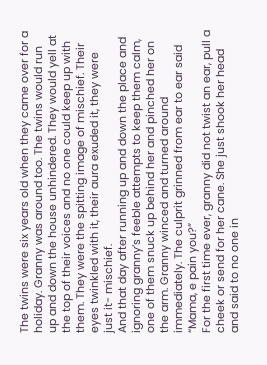The twins were six years old when they came over for a holiday. Granny was around too. The twins would run up and down the house unhindered. They would yell at the top of their voices and no one could keep up with them. They were the spitting image of mischief. Their eyes twinkled with it, their aura exuded it, they were just it- mischief.
And that day after running up and down the place and ignoring granny’s feeble attempts to keep them calm, one of them snuck up behind her and pinched her on the arm. Granny winced and turned around immediately. The culprit grinned from ear to ear said
“Mama, e pain you?”
For the first time ever, granny did not twist an ear, pull a cheek or send for her cane. She just shook her head and said to no one in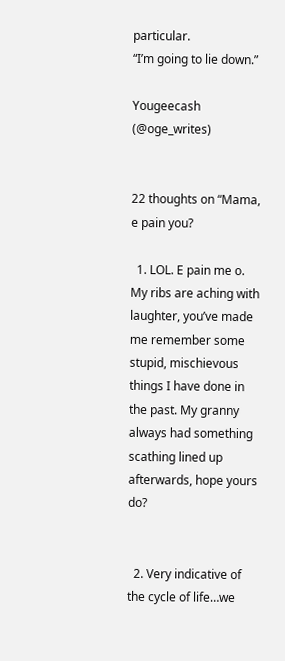particular.
“I’m going to lie down.”

Yougeecash (@oge_writes)


22 thoughts on “Mama, e pain you?

  1. LOL. E pain me o. My ribs are aching with laughter, you’ve made me remember some stupid, mischievous things I have done in the past. My granny always had something scathing lined up afterwards, hope yours do?


  2. Very indicative of the cycle of life…we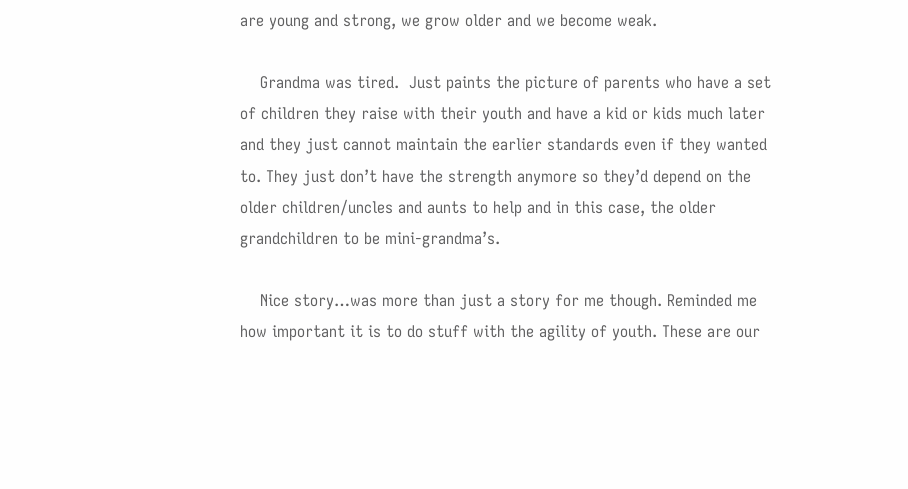are young and strong, we grow older and we become weak.

    Grandma was tired.  Just paints the picture of parents who have a set of children they raise with their youth and have a kid or kids much later and they just cannot maintain the earlier standards even if they wanted to. They just don’t have the strength anymore so they’d depend on the older children/uncles and aunts to help and in this case, the older grandchildren to be mini-grandma’s.

    Nice story…was more than just a story for me though. Reminded me how important it is to do stuff with the agility of youth. These are our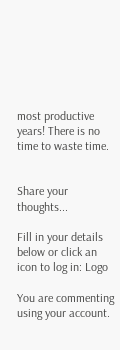most productive years! There is no time to waste time.


Share your thoughts...

Fill in your details below or click an icon to log in: Logo

You are commenting using your account.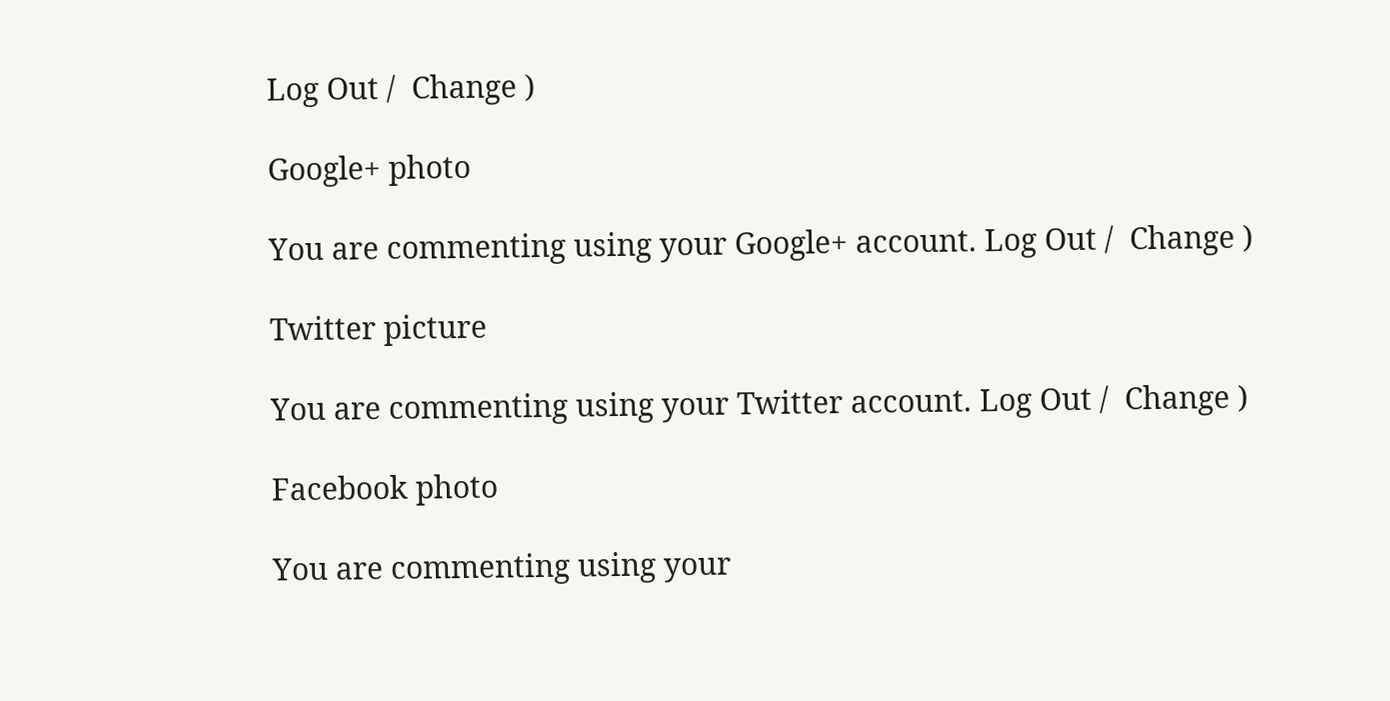Log Out /  Change )

Google+ photo

You are commenting using your Google+ account. Log Out /  Change )

Twitter picture

You are commenting using your Twitter account. Log Out /  Change )

Facebook photo

You are commenting using your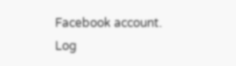Facebook account. Log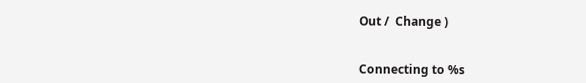Out /  Change )


Connecting to %s